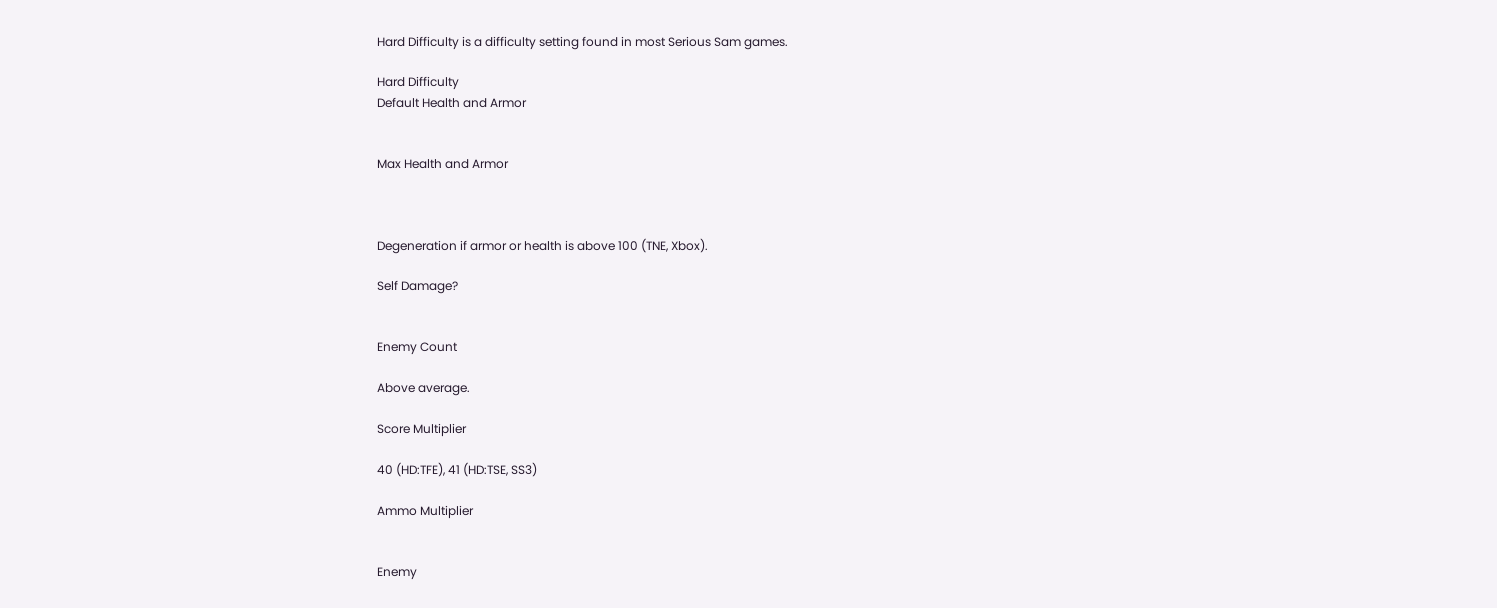Hard Difficulty is a difficulty setting found in most Serious Sam games.

Hard Difficulty
Default Health and Armor


Max Health and Armor



Degeneration if armor or health is above 100 (TNE, Xbox).

Self Damage?


Enemy Count

Above average.

Score Multiplier

40 (HD:TFE), 41 (HD:TSE, SS3)

Ammo Multiplier


Enemy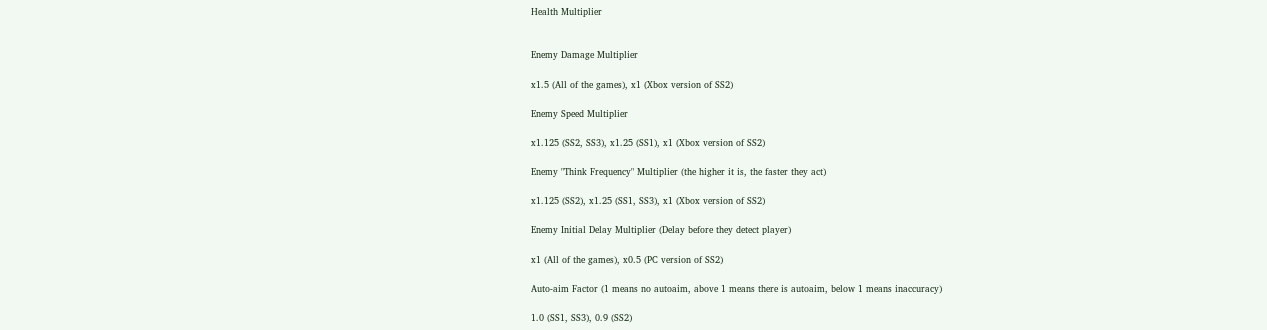Health Multiplier


Enemy Damage Multiplier

x1.5 (All of the games), x1 (Xbox version of SS2)

Enemy Speed Multiplier

x1.125 (SS2, SS3), x1.25 (SS1), x1 (Xbox version of SS2)

Enemy "Think Frequency" Multiplier (the higher it is, the faster they act)

x1.125 (SS2), x1.25 (SS1, SS3), x1 (Xbox version of SS2)

Enemy Initial Delay Multiplier (Delay before they detect player)

x1 (All of the games), x0.5 (PC version of SS2)

Auto-aim Factor (1 means no autoaim, above 1 means there is autoaim, below 1 means inaccuracy)

1.0 (SS1, SS3), 0.9 (SS2)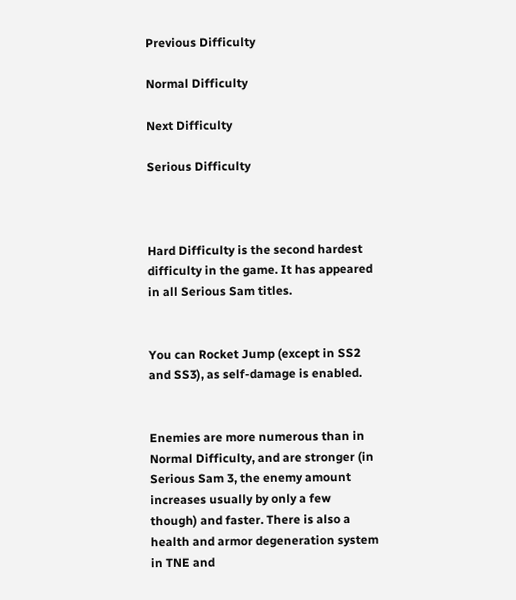Previous Difficulty

Normal Difficulty

Next Difficulty

Serious Difficulty



Hard Difficulty is the second hardest difficulty in the game. It has appeared in all Serious Sam titles.


You can Rocket Jump (except in SS2 and SS3), as self-damage is enabled.


Enemies are more numerous than in Normal Difficulty, and are stronger (in Serious Sam 3, the enemy amount increases usually by only a few though) and faster. There is also a health and armor degeneration system in TNE and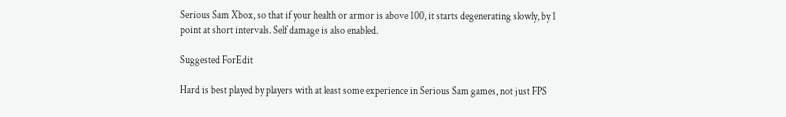Serious Sam Xbox, so that if your health or armor is above 100, it starts degenerating slowly, by 1 point at short intervals. Self damage is also enabled.

Suggested ForEdit

Hard is best played by players with at least some experience in Serious Sam games, not just FPS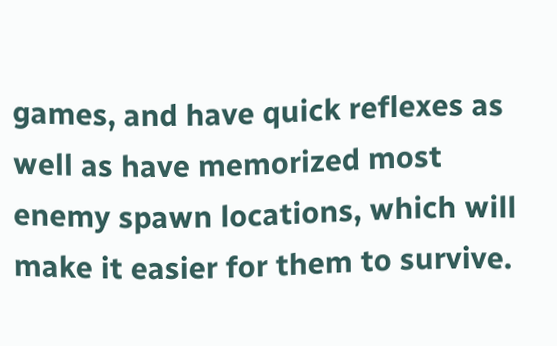games, and have quick reflexes as well as have memorized most enemy spawn locations, which will make it easier for them to survive.